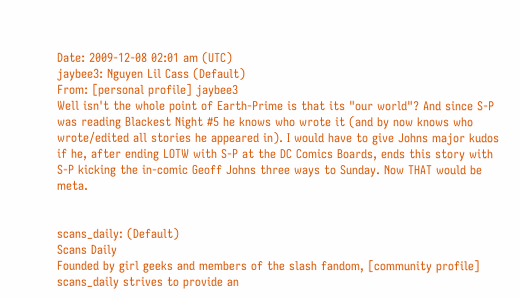Date: 2009-12-08 02:01 am (UTC)
jaybee3: Nguyen Lil Cass (Default)
From: [personal profile] jaybee3
Well isn't the whole point of Earth-Prime is that its "our world"? And since S-P was reading Blackest Night #5 he knows who wrote it (and by now knows who wrote/edited all stories he appeared in). I would have to give Johns major kudos if he, after ending LOTW with S-P at the DC Comics Boards, ends this story with S-P kicking the in-comic Geoff Johns three ways to Sunday. Now THAT would be meta.


scans_daily: (Default)
Scans Daily
Founded by girl geeks and members of the slash fandom, [community profile] scans_daily strives to provide an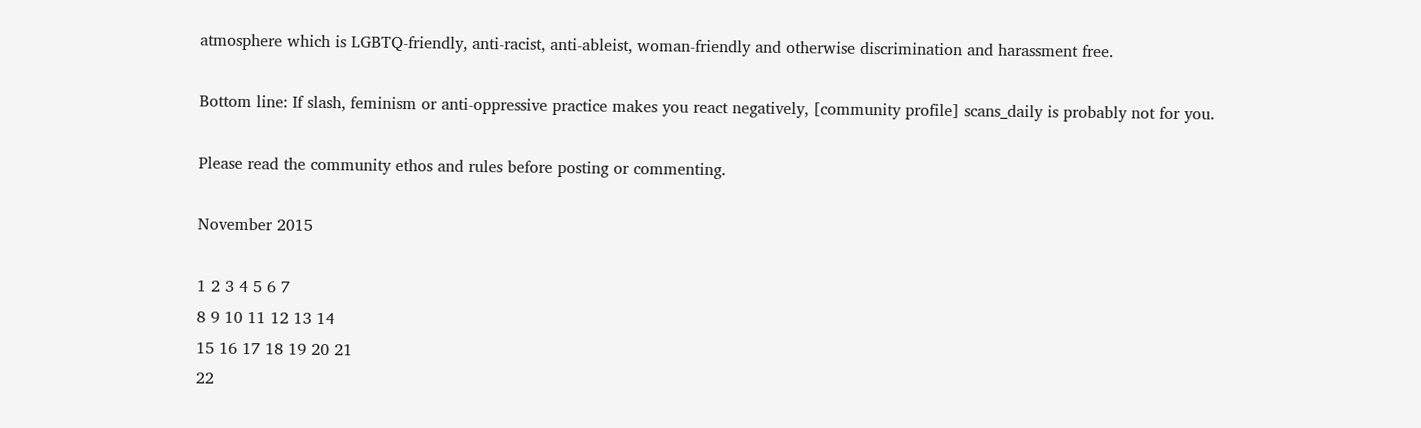atmosphere which is LGBTQ-friendly, anti-racist, anti-ableist, woman-friendly and otherwise discrimination and harassment free.

Bottom line: If slash, feminism or anti-oppressive practice makes you react negatively, [community profile] scans_daily is probably not for you.

Please read the community ethos and rules before posting or commenting.

November 2015

1 2 3 4 5 6 7
8 9 10 11 12 13 14
15 16 17 18 19 20 21
22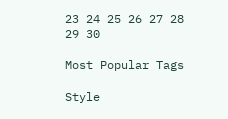23 24 25 26 27 28
29 30

Most Popular Tags

Style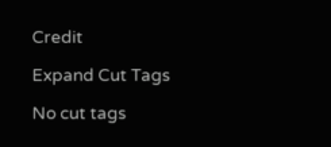Credit

Expand Cut Tags

No cut tags